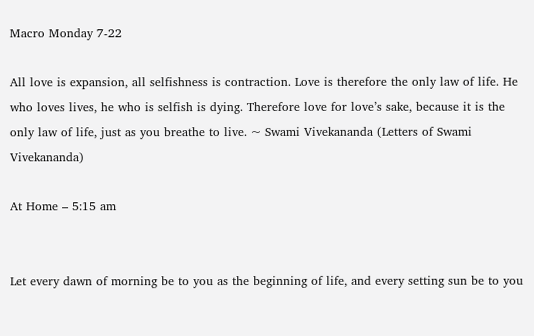Macro Monday 7-22

All love is expansion, all selfishness is contraction. Love is therefore the only law of life. He who loves lives, he who is selfish is dying. Therefore love for love’s sake, because it is the only law of life, just as you breathe to live. ~ Swami Vivekananda (Letters of Swami Vivekananda)

At Home – 5:15 am


Let every dawn of morning be to you as the beginning of life, and every setting sun be to you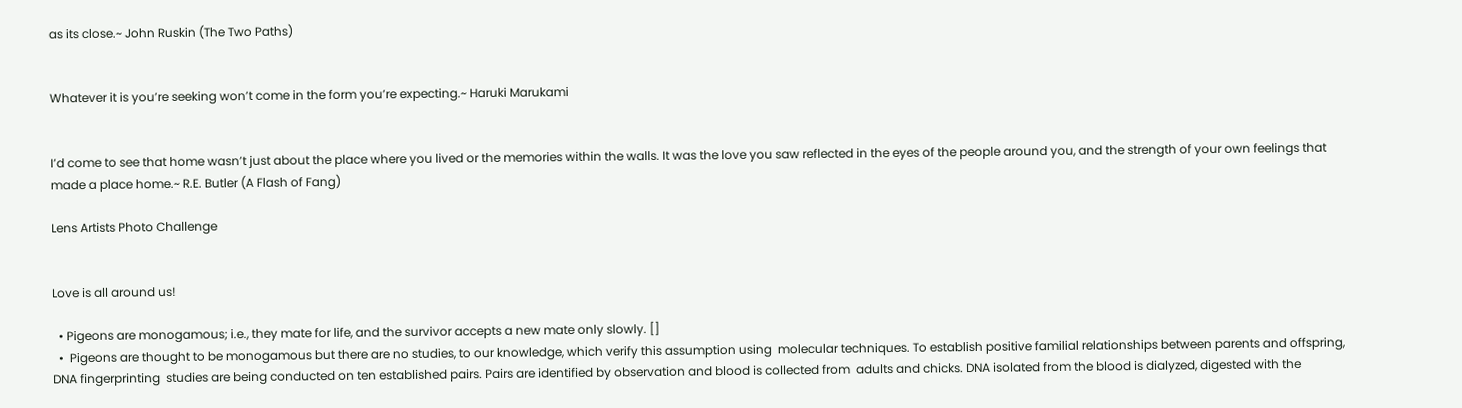as its close.~ John Ruskin (The Two Paths)


Whatever it is you’re seeking won’t come in the form you’re expecting.~ Haruki Marukami


I’d come to see that home wasn’t just about the place where you lived or the memories within the walls. It was the love you saw reflected in the eyes of the people around you, and the strength of your own feelings that made a place home.~ R.E. Butler (A Flash of Fang)

Lens Artists Photo Challenge


Love is all around us!

  • Pigeons are monogamous; i.e., they mate for life, and the survivor accepts a new mate only slowly. []
  •  Pigeons are thought to be monogamous but there are no studies, to our knowledge, which verify this assumption using  molecular techniques. To establish positive familial relationships between parents and offspring, DNA fingerprinting  studies are being conducted on ten established pairs. Pairs are identified by observation and blood is collected from  adults and chicks. DNA isolated from the blood is dialyzed, digested with the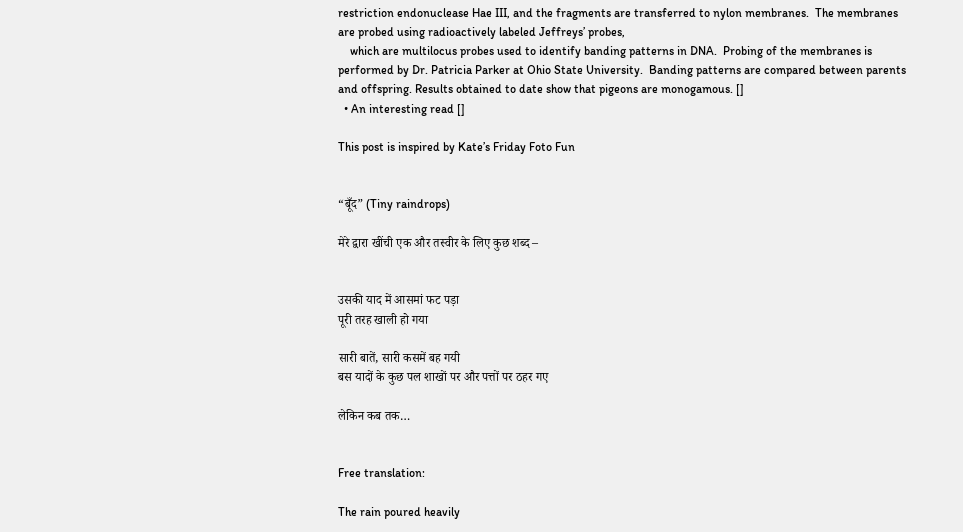restriction endonuclease Hae III, and the fragments are transferred to nylon membranes.  The membranes are probed using radioactively labeled Jeffreys’ probes,
    which are multilocus probes used to identify banding patterns in DNA.  Probing of the membranes is performed by Dr. Patricia Parker at Ohio State University.  Banding patterns are compared between parents and offspring. Results obtained to date show that pigeons are monogamous. []
  • An interesting read []

This post is inspired by Kate’s Friday Foto Fun


“बूँद” (Tiny raindrops)

मेरे द्वारा खींची एक और तस्वीर के लिए कुछ शब्द –


उसकी याद में आसमां फट पड़ा
पूरी तरह खाली हो गया

सारी बातें, सारी कसमें बह गयी
बस यादों के कुछ पल शाखों पर और पत्तों पर ठहर गए

लेकिन कब तक…


Free translation:

The rain poured heavily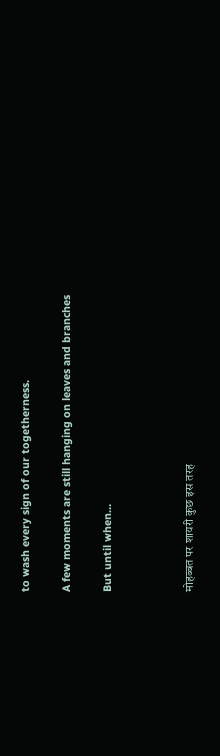to wash every sign of our togetherness.

A few moments are still hanging on leaves and branches

But until when…



मोहब्बत पर शायरी कुछ इस तरह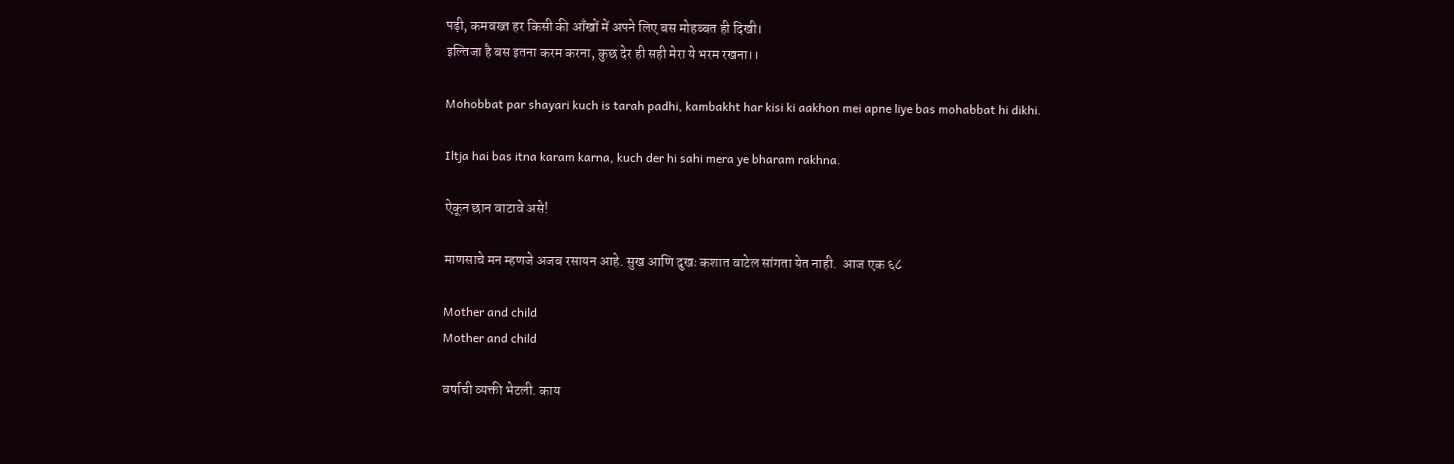पढ़ी, कमबख्त हर किसी की आँखों में अपने लिए बस मोहब्बत ही दिखी।
इल्तिजा है बस इतना करम करना, कुछ देर ही सही मेरा ये भरम रखना।।

Mohobbat par shayari kuch is tarah padhi, kambakht har kisi ki aakhon mei apne liye bas mohabbat hi dikhi.

Iltja hai bas itna karam karna, kuch der hi sahi mera ye bharam rakhna.

ऐकून छान वाटावे असे!

माणसाचे मन म्हणजे अजब रसायन आहे. सुख आणि दुखः कशात वाटेल सांगता येत नाही.  आज एक ६८

Mother and child
Mother and child

वर्षाची व्यक्ती भेटली. काय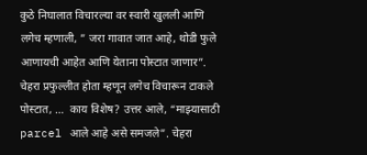कुठे निघालात विचारल्या वर स्वारी खुलली आणि लगेच म्हणाली, ” जरा गावात जात आहे, थोडी फुले आणायची आहेत आणि येताना पोस्टात जाणार”. चेहरा प्रफुल्लीत होता म्हणून लगेच विचारून टाकले पोस्टात, …  काय विशेष? उत्तर आले, “माझ्यासाठी parcel आले आहे असे समजले”. चेहरा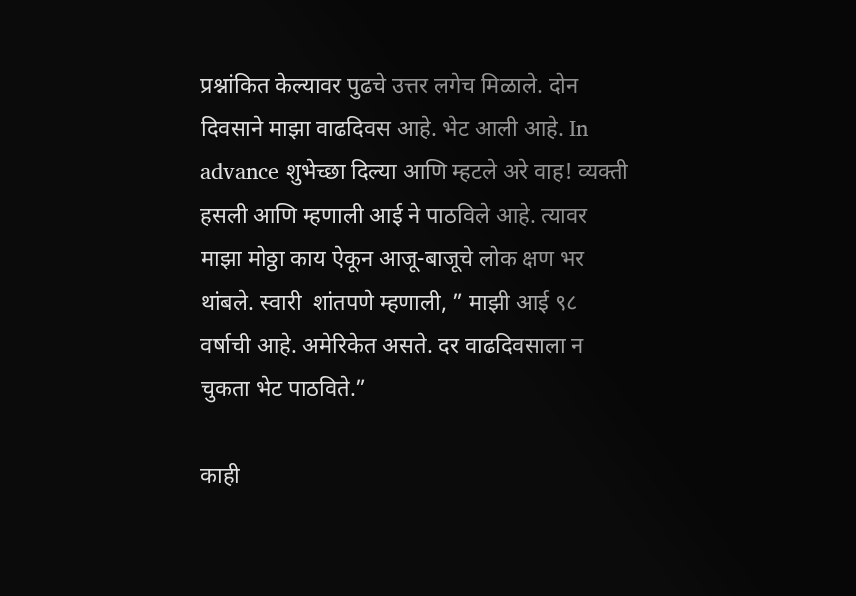प्रश्नांकित केल्यावर पुढचे उत्तर लगेच मिळाले. दोन दिवसाने माझा वाढदिवस आहे. भेट आली आहे. In advance शुभेच्छा दिल्या आणि म्हटले अरे वाह! व्यक्ती हसली आणि म्हणाली आई ने पाठविले आहे. त्यावर माझा मोठ्ठा काय ऐकून आजू-बाजूचे लोक क्षण भर थांबले. स्वारी  शांतपणे म्हणाली, ” माझी आई ९८ वर्षाची आहे. अमेरिकेत असते. दर वाढदिवसाला न चुकता भेट पाठविते.”

काही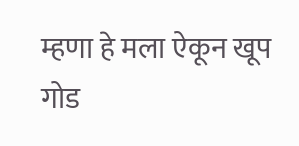म्हणा हे मला ऐकून खूप गोड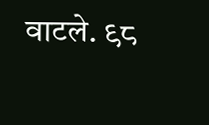वाटले. ९८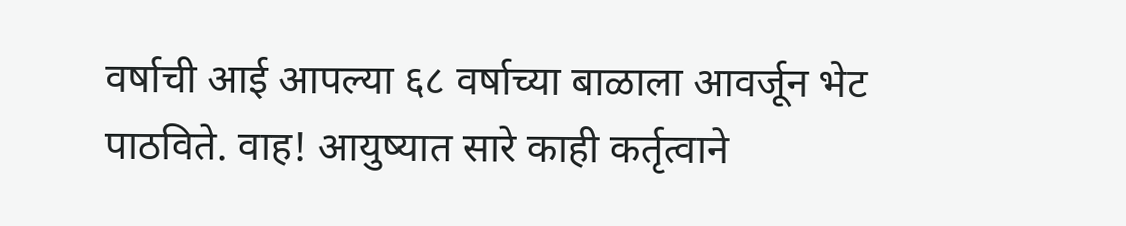वर्षाची आई आपल्या ६८ वर्षाच्या बाळाला आवर्जून भेट पाठविते. वाह! आयुष्यात सारे काही कर्तृत्वाने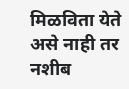मिळविता येते असे नाही तर नशीब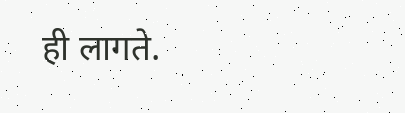ही लागते.